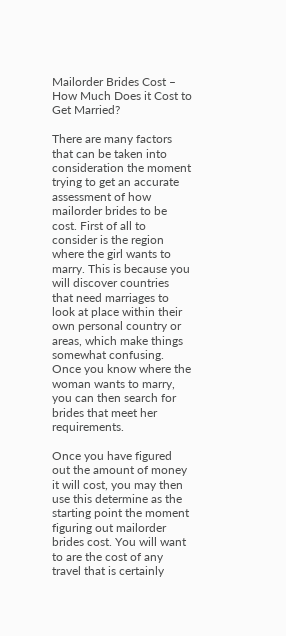Mailorder Brides Cost – How Much Does it Cost to Get Married?

There are many factors that can be taken into consideration the moment trying to get an accurate assessment of how mailorder brides to be cost. First of all to consider is the region where the girl wants to marry. This is because you will discover countries that need marriages to look at place within their own personal country or areas, which make things somewhat confusing. Once you know where the woman wants to marry, you can then search for brides that meet her requirements.

Once you have figured out the amount of money it will cost, you may then use this determine as the starting point the moment figuring out mailorder brides cost. You will want to are the cost of any travel that is certainly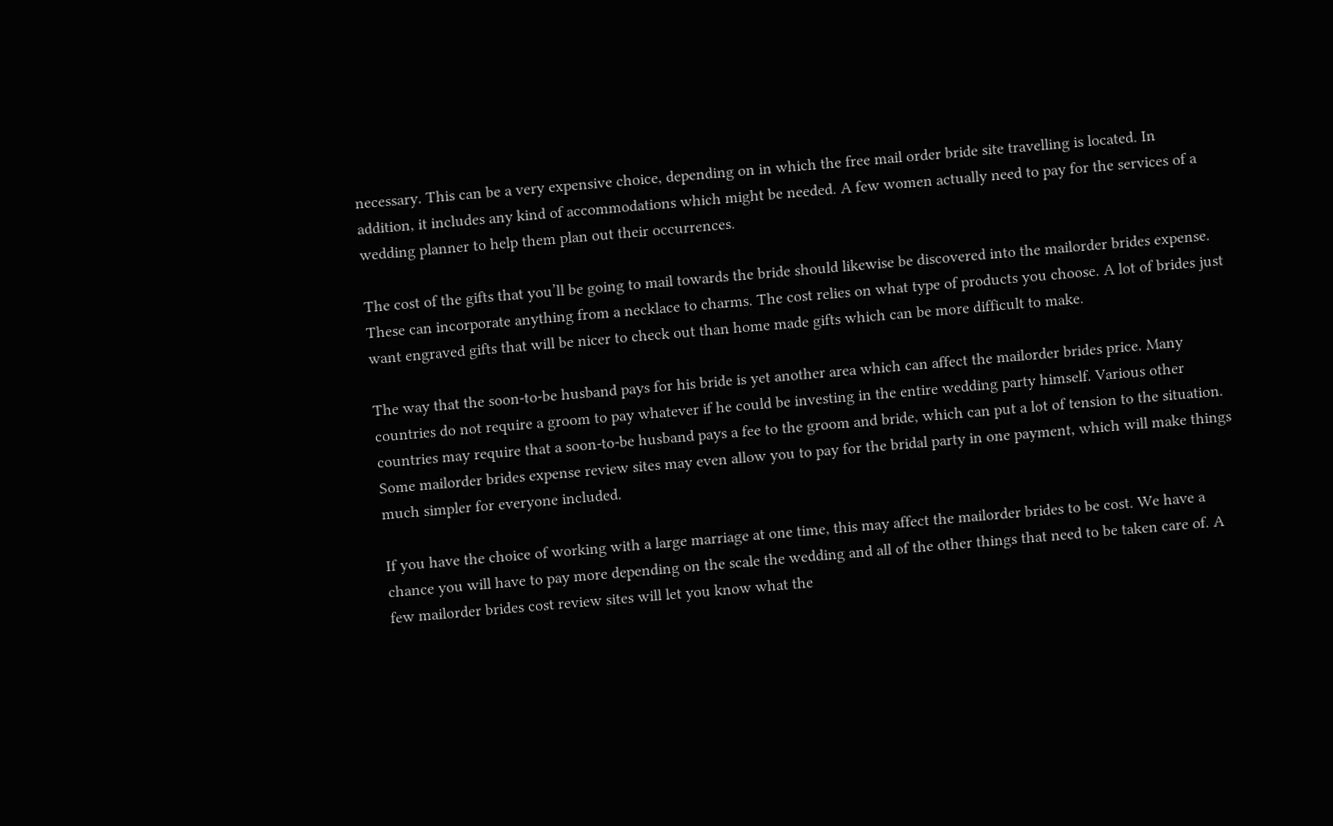necessary. This can be a very expensive choice, depending on in which the free mail order bride site travelling is located. In addition, it includes any kind of accommodations which might be needed. A few women actually need to pay for the services of a wedding planner to help them plan out their occurrences.

The cost of the gifts that you’ll be going to mail towards the bride should likewise be discovered into the mailorder brides expense. These can incorporate anything from a necklace to charms. The cost relies on what type of products you choose. A lot of brides just want engraved gifts that will be nicer to check out than home made gifts which can be more difficult to make.

The way that the soon-to-be husband pays for his bride is yet another area which can affect the mailorder brides price. Many countries do not require a groom to pay whatever if he could be investing in the entire wedding party himself. Various other countries may require that a soon-to-be husband pays a fee to the groom and bride, which can put a lot of tension to the situation. Some mailorder brides expense review sites may even allow you to pay for the bridal party in one payment, which will make things much simpler for everyone included.

If you have the choice of working with a large marriage at one time, this may affect the mailorder brides to be cost. We have a chance you will have to pay more depending on the scale the wedding and all of the other things that need to be taken care of. A few mailorder brides cost review sites will let you know what the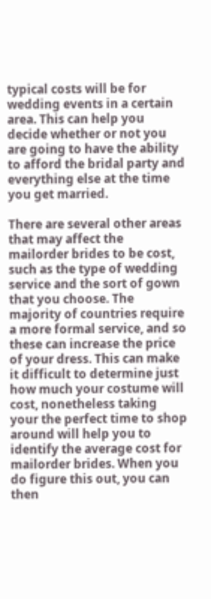typical costs will be for wedding events in a certain area. This can help you decide whether or not you are going to have the ability to afford the bridal party and everything else at the time you get married.

There are several other areas that may affect the mailorder brides to be cost, such as the type of wedding service and the sort of gown that you choose. The majority of countries require a more formal service, and so these can increase the price of your dress. This can make it difficult to determine just how much your costume will cost, nonetheless taking your the perfect time to shop around will help you to identify the average cost for mailorder brides. When you do figure this out, you can then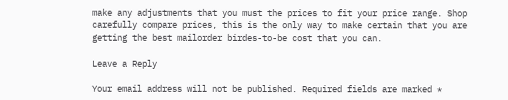make any adjustments that you must the prices to fit your price range. Shop carefully compare prices, this is the only way to make certain that you are getting the best mailorder birdes-to-be cost that you can.

Leave a Reply

Your email address will not be published. Required fields are marked *